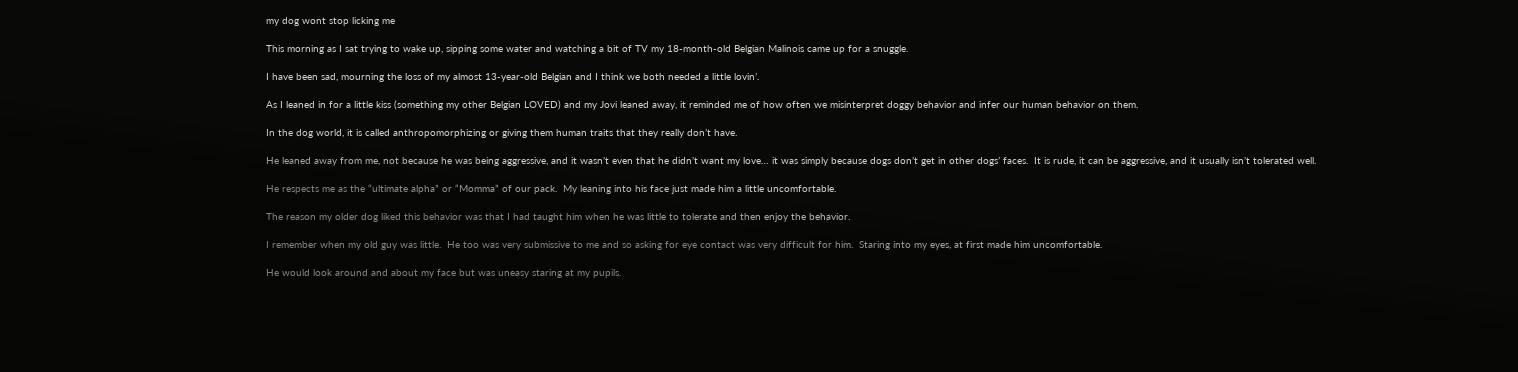my dog wont stop licking me

This morning as I sat trying to wake up, sipping some water and watching a bit of TV my 18-month-old Belgian Malinois came up for a snuggle.

I have been sad, mourning the loss of my almost 13-year-old Belgian and I think we both needed a little lovin’.

As I leaned in for a little kiss (something my other Belgian LOVED) and my Jovi leaned away, it reminded me of how often we misinterpret doggy behavior and infer our human behavior on them.

In the dog world, it is called anthropomorphizing or giving them human traits that they really don’t have.

He leaned away from me, not because he was being aggressive, and it wasn’t even that he didn’t want my love… it was simply because dogs don’t get in other dogs’ faces.  It is rude, it can be aggressive, and it usually isn’t tolerated well.

He respects me as the “ultimate alpha” or “Momma” of our pack.  My leaning into his face just made him a little uncomfortable.

The reason my older dog liked this behavior was that I had taught him when he was little to tolerate and then enjoy the behavior.

I remember when my old guy was little.  He too was very submissive to me and so asking for eye contact was very difficult for him.  Staring into my eyes, at first made him uncomfortable.

He would look around and about my face but was uneasy staring at my pupils.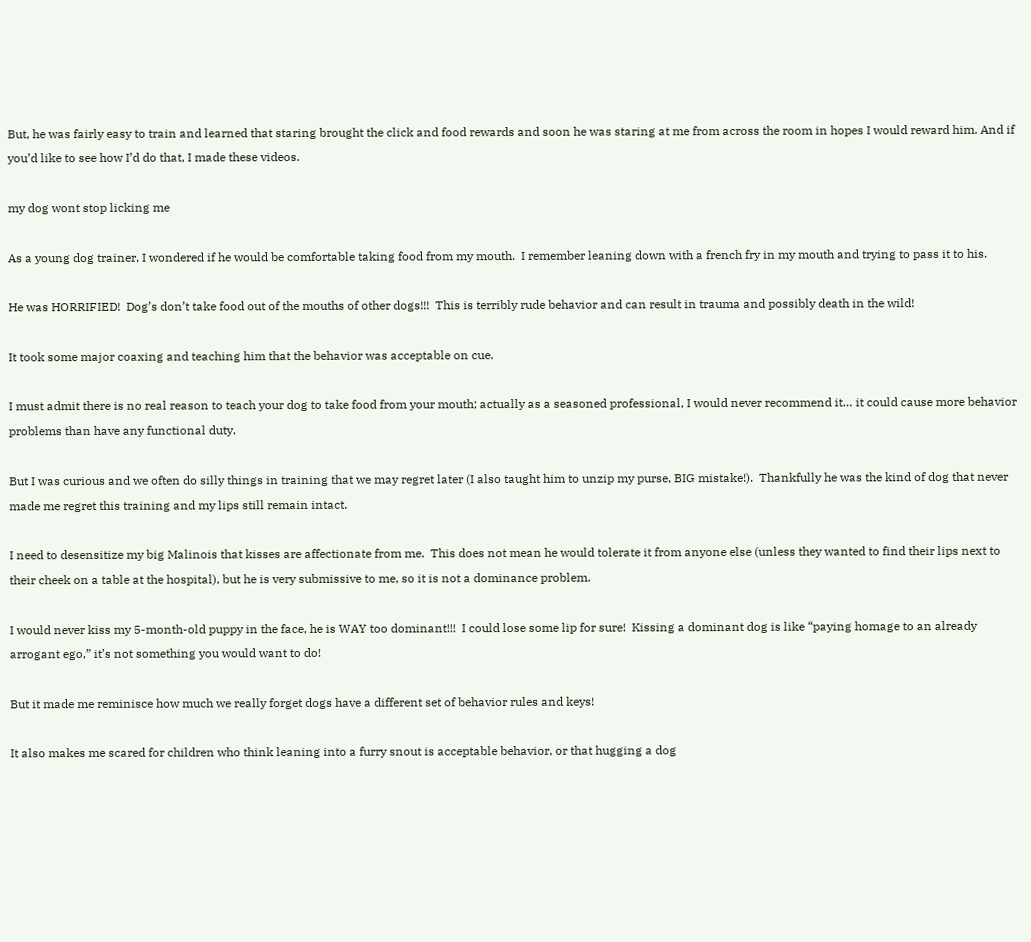But, he was fairly easy to train and learned that staring brought the click and food rewards and soon he was staring at me from across the room in hopes I would reward him. And if you’d like to see how I’d do that, I made these videos.

my dog wont stop licking me

As a young dog trainer, I wondered if he would be comfortable taking food from my mouth.  I remember leaning down with a french fry in my mouth and trying to pass it to his.

He was HORRIFIED!  Dog’s don’t take food out of the mouths of other dogs!!!  This is terribly rude behavior and can result in trauma and possibly death in the wild!

It took some major coaxing and teaching him that the behavior was acceptable on cue.

I must admit there is no real reason to teach your dog to take food from your mouth; actually as a seasoned professional, I would never recommend it… it could cause more behavior problems than have any functional duty.

But I was curious and we often do silly things in training that we may regret later (I also taught him to unzip my purse, BIG mistake!).  Thankfully he was the kind of dog that never made me regret this training and my lips still remain intact.

I need to desensitize my big Malinois that kisses are affectionate from me.  This does not mean he would tolerate it from anyone else (unless they wanted to find their lips next to their cheek on a table at the hospital), but he is very submissive to me, so it is not a dominance problem.

I would never kiss my 5-month-old puppy in the face, he is WAY too dominant!!!  I could lose some lip for sure!  Kissing a dominant dog is like “paying homage to an already arrogant ego,” it’s not something you would want to do!

But it made me reminisce how much we really forget dogs have a different set of behavior rules and keys!

It also makes me scared for children who think leaning into a furry snout is acceptable behavior, or that hugging a dog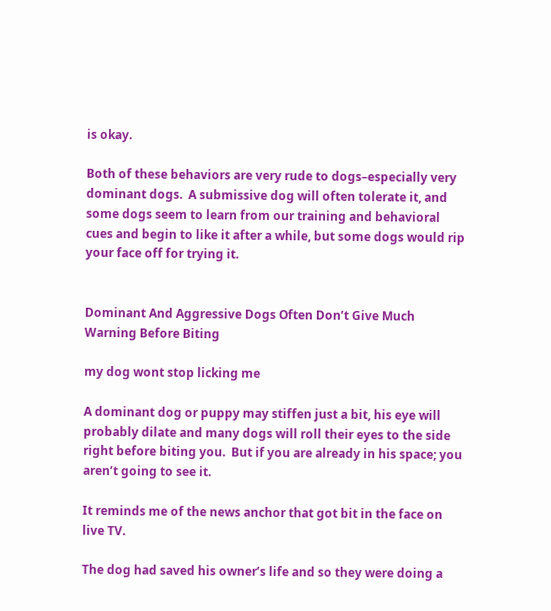is okay.

Both of these behaviors are very rude to dogs–especially very dominant dogs.  A submissive dog will often tolerate it, and some dogs seem to learn from our training and behavioral cues and begin to like it after a while, but some dogs would rip your face off for trying it.


Dominant And Aggressive Dogs Often Don’t Give Much Warning Before Biting

my dog wont stop licking me

A dominant dog or puppy may stiffen just a bit, his eye will probably dilate and many dogs will roll their eyes to the side right before biting you.  But if you are already in his space; you aren’t going to see it.

It reminds me of the news anchor that got bit in the face on live TV.

The dog had saved his owner’s life and so they were doing a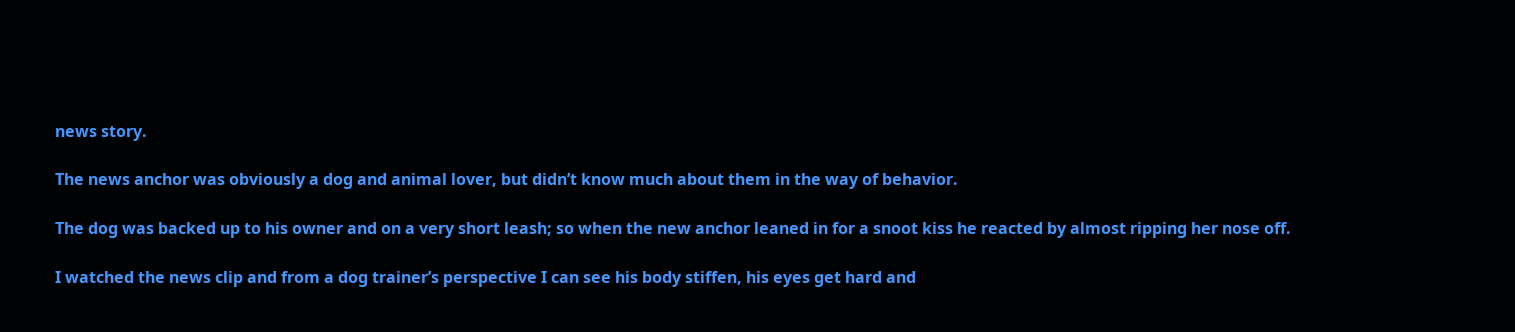news story.

The news anchor was obviously a dog and animal lover, but didn’t know much about them in the way of behavior.

The dog was backed up to his owner and on a very short leash; so when the new anchor leaned in for a snoot kiss he reacted by almost ripping her nose off.

I watched the news clip and from a dog trainer’s perspective I can see his body stiffen, his eyes get hard and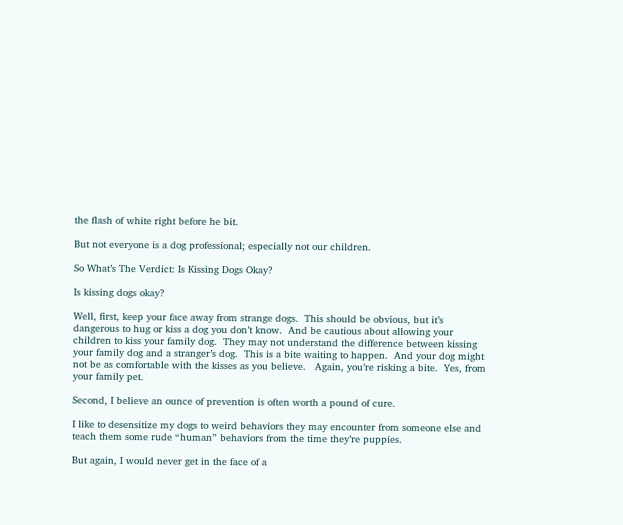the flash of white right before he bit.

But not everyone is a dog professional; especially not our children.

So What’s The Verdict: Is Kissing Dogs Okay?

Is kissing dogs okay?

Well, first, keep your face away from strange dogs.  This should be obvious, but it’s dangerous to hug or kiss a dog you don’t know.  And be cautious about allowing your children to kiss your family dog.  They may not understand the difference between kissing your family dog and a stranger’s dog.  This is a bite waiting to happen.  And your dog might not be as comfortable with the kisses as you believe.   Again, you’re risking a bite.  Yes, from your family pet.

Second, I believe an ounce of prevention is often worth a pound of cure.

I like to desensitize my dogs to weird behaviors they may encounter from someone else and teach them some rude “human” behaviors from the time they’re puppies.

But again, I would never get in the face of a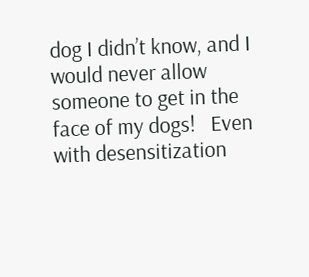dog I didn’t know, and I would never allow someone to get in the face of my dogs!   Even with desensitization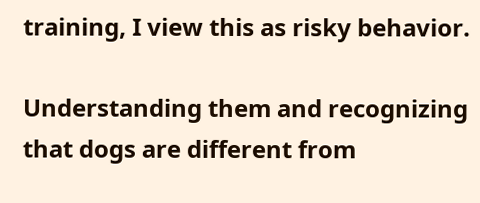training, I view this as risky behavior.

Understanding them and recognizing that dogs are different from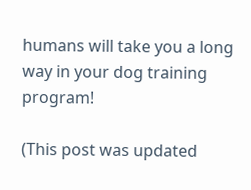humans will take you a long way in your dog training program!

(This post was updated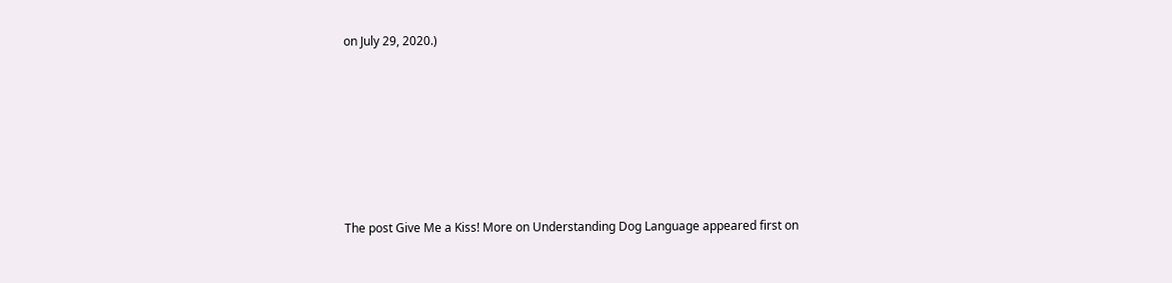on July 29, 2020.)







The post Give Me a Kiss! More on Understanding Dog Language appeared first on